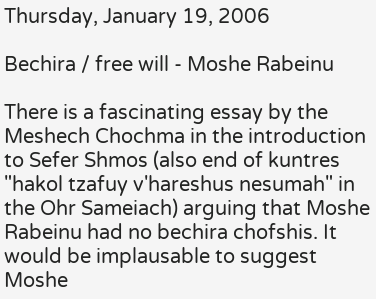Thursday, January 19, 2006

Bechira / free will - Moshe Rabeinu

There is a fascinating essay by the Meshech Chochma in the introduction to Sefer Shmos (also end of kuntres "hakol tzafuy v'hareshus nesumah" in the Ohr Sameiach) arguing that Moshe Rabeinu had no bechira chofshis. It would be implausable to suggest Moshe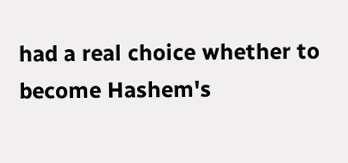had a real choice whether to become Hashem's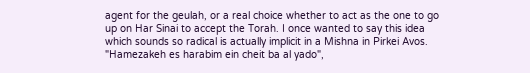agent for the geulah, or a real choice whether to act as the one to go up on Har Sinai to accept the Torah. I once wanted to say this idea which sounds so radical is actually implicit in a Mishna in Pirkei Avos. "Hamezakeh es harabim ein cheit ba al yado",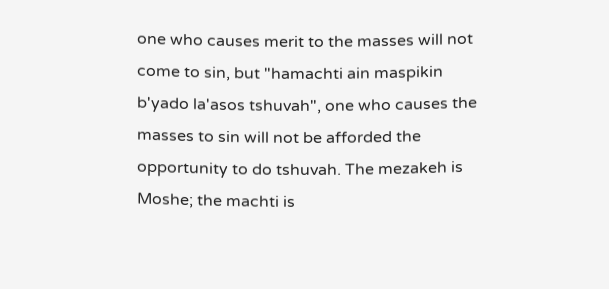one who causes merit to the masses will not come to sin, but "hamachti ain maspikin b'yado la'asos tshuvah", one who causes the masses to sin will not be afforded the opportunity to do tshuvah. The mezakeh is Moshe; the machti is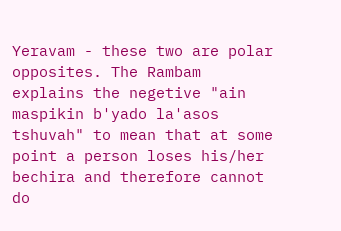Yeravam - these two are polar opposites. The Rambam explains the negetive "ain maspikin b'yado la'asos tshuvah" to mean that at some point a person loses his/her bechira and therefore cannot do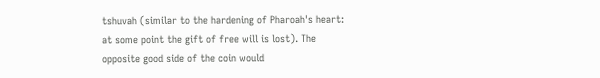tshuvah (similar to the hardening of Pharoah's heart: at some point the gift of free will is lost). The opposite good side of the coin would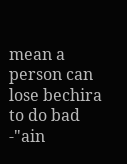mean a person can lose bechira to do bad -"ain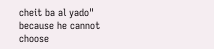cheit ba al yado" because he cannot choose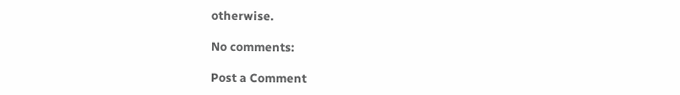otherwise.

No comments:

Post a Comment